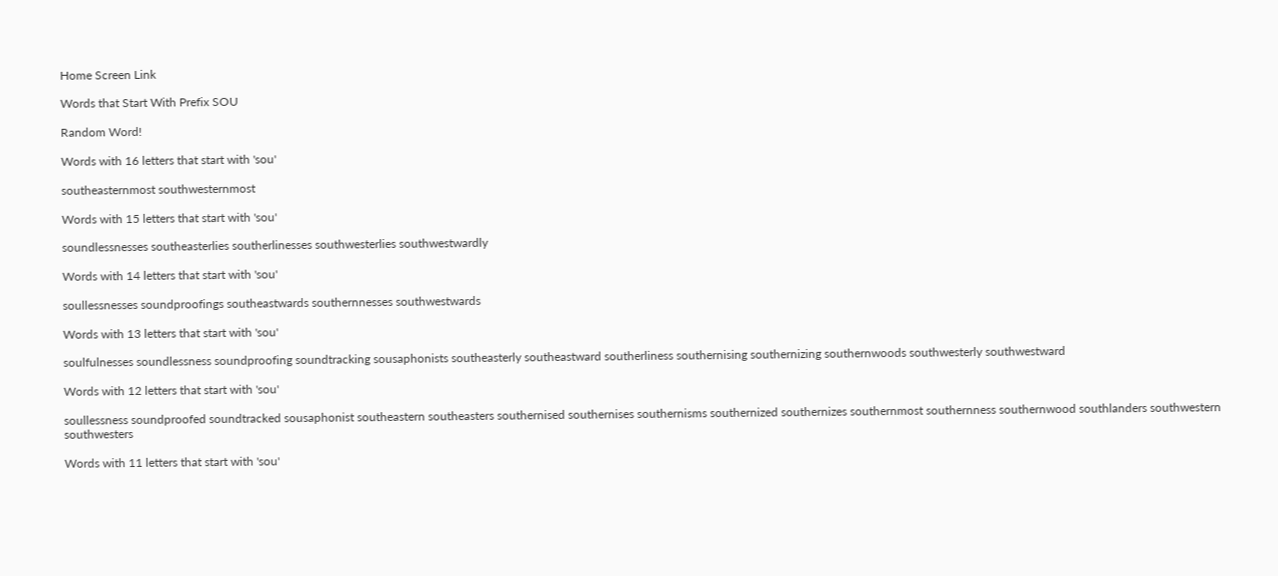Home Screen Link

Words that Start With Prefix SOU

Random Word!

Words with 16 letters that start with 'sou'

southeasternmost southwesternmost

Words with 15 letters that start with 'sou'

soundlessnesses southeasterlies southerlinesses southwesterlies southwestwardly

Words with 14 letters that start with 'sou'

soullessnesses soundproofings southeastwards southernnesses southwestwards

Words with 13 letters that start with 'sou'

soulfulnesses soundlessness soundproofing soundtracking sousaphonists southeasterly southeastward southerliness southernising southernizing southernwoods southwesterly southwestward

Words with 12 letters that start with 'sou'

soullessness soundproofed soundtracked sousaphonist southeastern southeasters southernised southernises southernisms southernized southernizes southernmost southernness southernwood southlanders southwestern southwesters

Words with 11 letters that start with 'sou'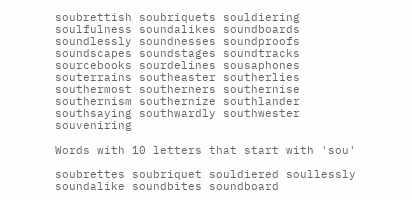soubrettish soubriquets souldiering soulfulness soundalikes soundboards soundlessly soundnesses soundproofs soundscapes soundstages soundtracks sourcebooks sourdelines sousaphones souterrains southeaster southerlies southermost southerners southernise southernism southernize southlander southsaying southwardly southwester souveniring

Words with 10 letters that start with 'sou'

soubrettes soubriquet souldiered soullessly soundalike soundbites soundboard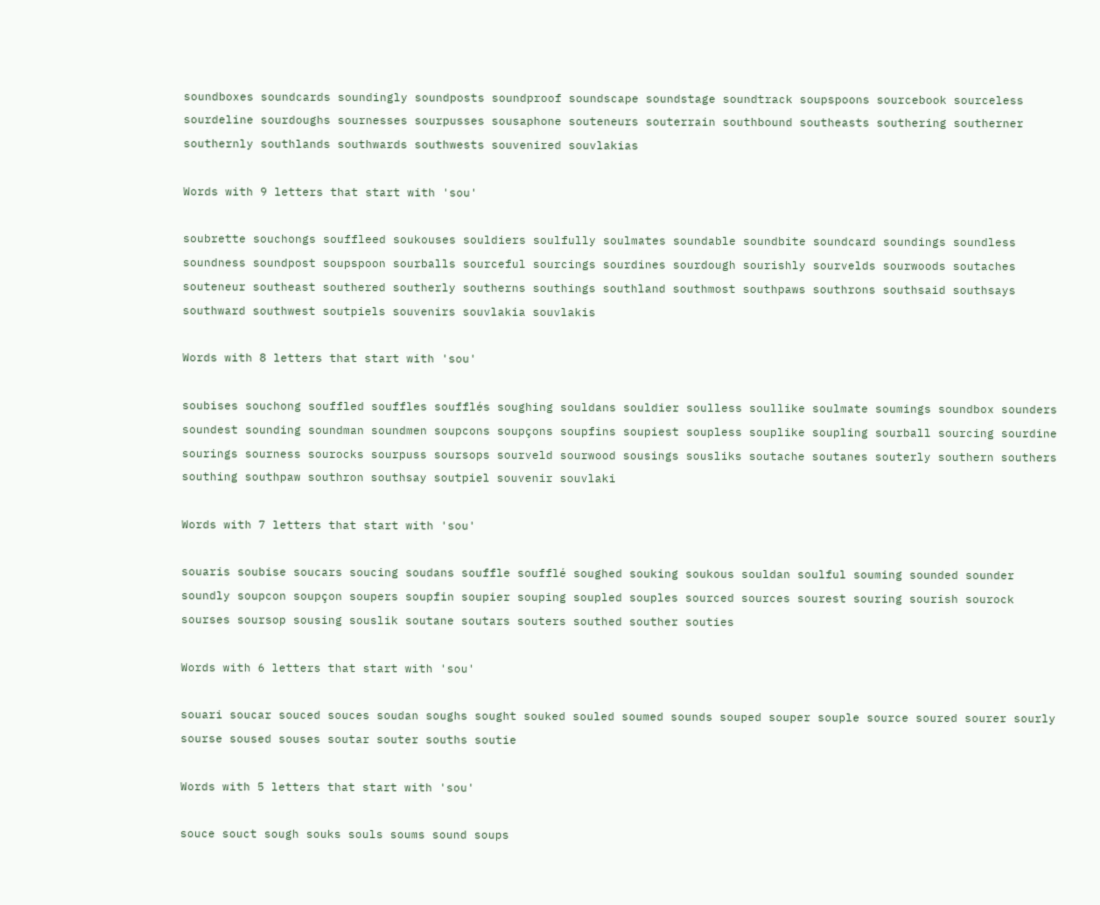soundboxes soundcards soundingly soundposts soundproof soundscape soundstage soundtrack soupspoons sourcebook sourceless sourdeline sourdoughs sournesses sourpusses sousaphone souteneurs souterrain southbound southeasts southering southerner southernly southlands southwards southwests souvenired souvlakias

Words with 9 letters that start with 'sou'

soubrette souchongs souffleed soukouses souldiers soulfully soulmates soundable soundbite soundcard soundings soundless soundness soundpost soupspoon sourballs sourceful sourcings sourdines sourdough sourishly sourvelds sourwoods soutaches souteneur southeast southered southerly southerns southings southland southmost southpaws southrons southsaid southsays southward southwest soutpiels souvenirs souvlakia souvlakis

Words with 8 letters that start with 'sou'

soubises souchong souffled souffles soufflés soughing souldans souldier soulless soullike soulmate soumings soundbox sounders soundest sounding soundman soundmen soupcons soupçons soupfins soupiest soupless souplike soupling sourball sourcing sourdine sourings sourness sourocks sourpuss soursops sourveld sourwood sousings sousliks soutache soutanes souterly southern southers southing southpaw southron southsay soutpiel souvenir souvlaki

Words with 7 letters that start with 'sou'

souaris soubise soucars soucing soudans souffle soufflé soughed souking soukous souldan soulful souming sounded sounder soundly soupcon soupçon soupers soupfin soupier souping soupled souples sourced sources sourest souring sourish sourock sourses soursop sousing souslik soutane soutars souters southed souther souties

Words with 6 letters that start with 'sou'

souari soucar souced souces soudan soughs sought souked souled soumed sounds souped souper souple source soured sourer sourly sourse soused souses soutar souter souths soutie

Words with 5 letters that start with 'sou'

souce souct sough souks souls soums sound soups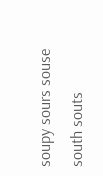soupy sours souse south souts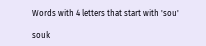Words with 4 letters that start with 'sou'

souk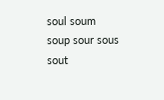soul soum soup sour sous sout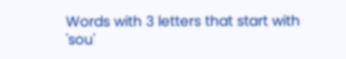Words with 3 letters that start with 'sou'